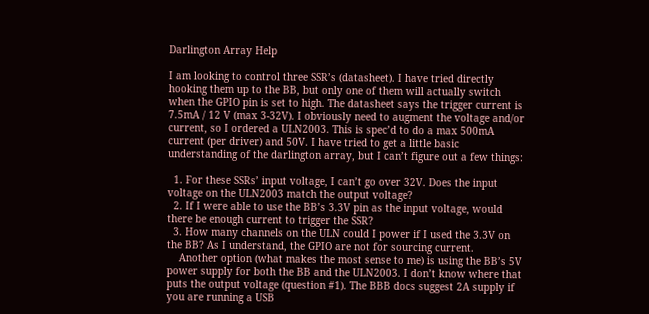Darlington Array Help

I am looking to control three SSR’s (datasheet). I have tried directly hooking them up to the BB, but only one of them will actually switch when the GPIO pin is set to high. The datasheet says the trigger current is 7.5mA / 12 V (max 3-32V). I obviously need to augment the voltage and/or current, so I ordered a ULN2003. This is spec’d to do a max 500mA current (per driver) and 50V. I have tried to get a little basic understanding of the darlington array, but I can’t figure out a few things:

  1. For these SSRs’ input voltage, I can’t go over 32V. Does the input voltage on the ULN2003 match the output voltage?
  2. If I were able to use the BB’s 3.3V pin as the input voltage, would there be enough current to trigger the SSR?
  3. How many channels on the ULN could I power if I used the 3.3V on the BB? As I understand, the GPIO are not for sourcing current.
    Another option (what makes the most sense to me) is using the BB’s 5V power supply for both the BB and the ULN2003. I don’t know where that puts the output voltage (question #1). The BBB docs suggest 2A supply if you are running a USB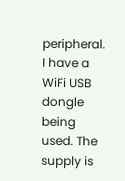peripheral. I have a WiFi USB dongle being used. The supply is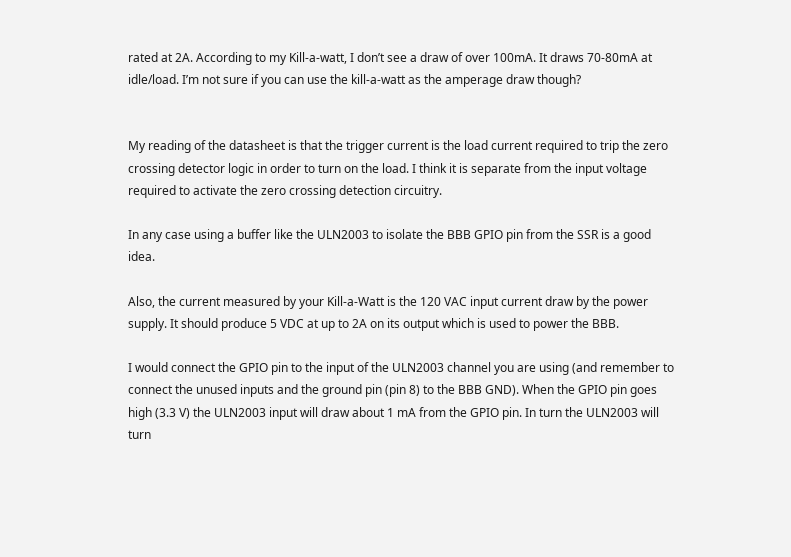rated at 2A. According to my Kill-a-watt, I don’t see a draw of over 100mA. It draws 70-80mA at idle/load. I’m not sure if you can use the kill-a-watt as the amperage draw though?


My reading of the datasheet is that the trigger current is the load current required to trip the zero crossing detector logic in order to turn on the load. I think it is separate from the input voltage required to activate the zero crossing detection circuitry.

In any case using a buffer like the ULN2003 to isolate the BBB GPIO pin from the SSR is a good idea.

Also, the current measured by your Kill-a-Watt is the 120 VAC input current draw by the power supply. It should produce 5 VDC at up to 2A on its output which is used to power the BBB.

I would connect the GPIO pin to the input of the ULN2003 channel you are using (and remember to connect the unused inputs and the ground pin (pin 8) to the BBB GND). When the GPIO pin goes high (3.3 V) the ULN2003 input will draw about 1 mA from the GPIO pin. In turn the ULN2003 will turn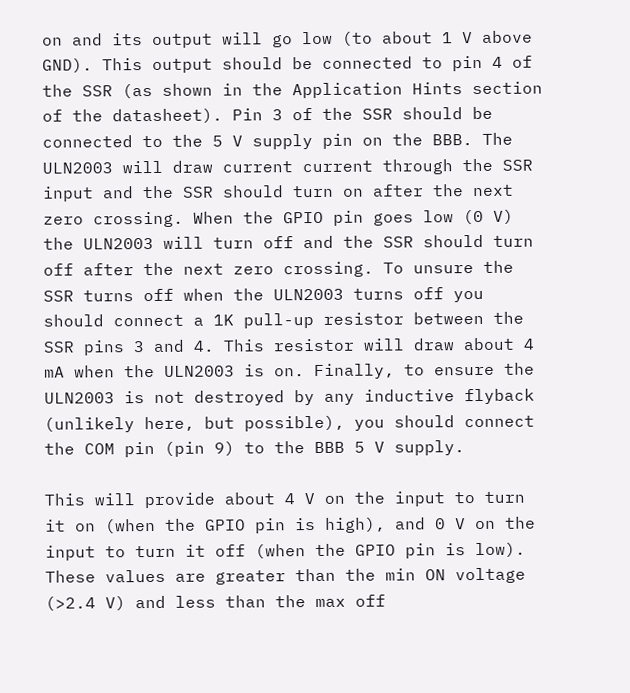on and its output will go low (to about 1 V above GND). This output should be connected to pin 4 of the SSR (as shown in the Application Hints section of the datasheet). Pin 3 of the SSR should be connected to the 5 V supply pin on the BBB. The ULN2003 will draw current current through the SSR input and the SSR should turn on after the next zero crossing. When the GPIO pin goes low (0 V) the ULN2003 will turn off and the SSR should turn off after the next zero crossing. To unsure the SSR turns off when the ULN2003 turns off you should connect a 1K pull-up resistor between the SSR pins 3 and 4. This resistor will draw about 4 mA when the ULN2003 is on. Finally, to ensure the ULN2003 is not destroyed by any inductive flyback (unlikely here, but possible), you should connect the COM pin (pin 9) to the BBB 5 V supply.

This will provide about 4 V on the input to turn it on (when the GPIO pin is high), and 0 V on the input to turn it off (when the GPIO pin is low). These values are greater than the min ON voltage (>2.4 V) and less than the max off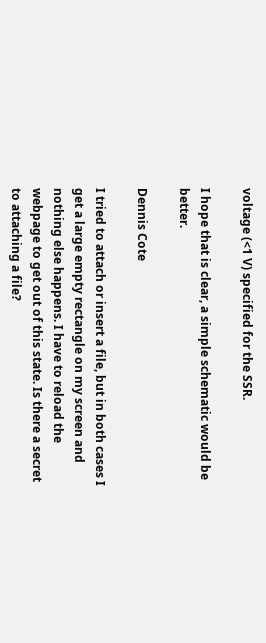voltage (<1 V) specified for the SSR.

I hope that is clear, a simple schematic would be better.

Dennis Cote

I tried to attach or insert a file, but in both cases I get a large empty rectangle on my screen and nothing else happens. I have to reload the webpage to get out of this state. Is there a secret to attaching a file?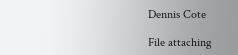Dennis Cote

File attaching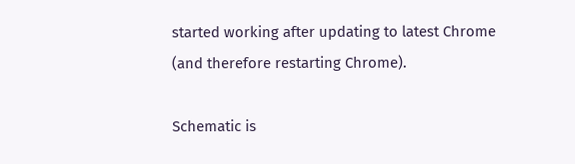started working after updating to latest Chrome (and therefore restarting Chrome).

Schematic is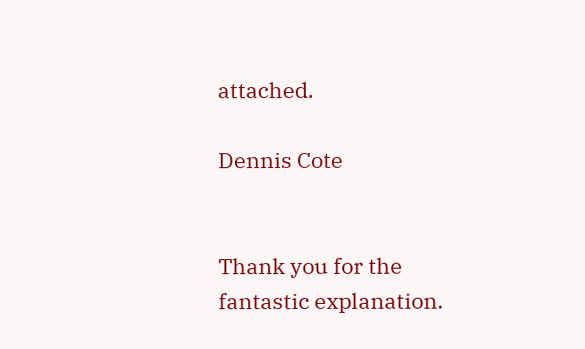attached.

Dennis Cote


Thank you for the fantastic explanation.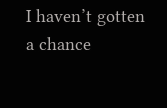I haven’t gotten a chance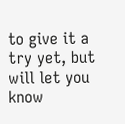to give it a try yet, but will let you know